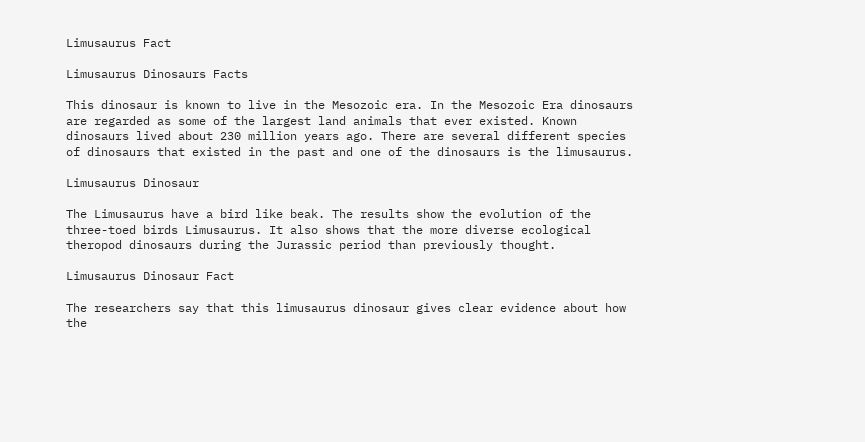Limusaurus Fact

Limusaurus Dinosaurs Facts

This dinosaur is known to live in the Mesozoic era. In the Mesozoic Era dinosaurs are regarded as some of the largest land animals that ever existed. Known dinosaurs lived about 230 million years ago. There are several different species of dinosaurs that existed in the past and one of the dinosaurs is the limusaurus.

Limusaurus Dinosaur

The Limusaurus have a bird like beak. The results show the evolution of the three-toed birds Limusaurus. It also shows that the more diverse ecological theropod dinosaurs during the Jurassic period than previously thought.

Limusaurus Dinosaur Fact

The researchers say that this limusaurus dinosaur gives clear evidence about how the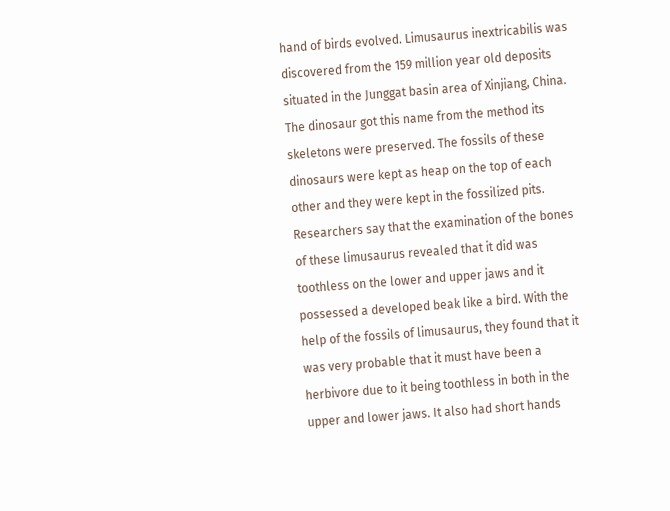hand of birds evolved. Limusaurus inextricabilis was discovered from the 159 million year old deposits situated in the Junggat basin area of Xinjiang, China. The dinosaur got this name from the method its skeletons were preserved. The fossils of these dinosaurs were kept as heap on the top of each other and they were kept in the fossilized pits. Researchers say that the examination of the bones of these limusaurus revealed that it did was toothless on the lower and upper jaws and it possessed a developed beak like a bird. With the help of the fossils of limusaurus, they found that it was very probable that it must have been a herbivore due to it being toothless in both in the upper and lower jaws. It also had short hands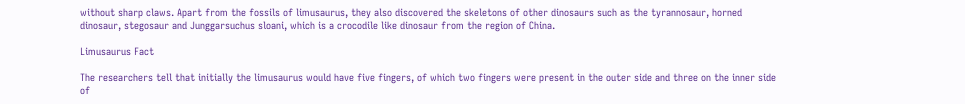without sharp claws. Apart from the fossils of limusaurus, they also discovered the skeletons of other dinosaurs such as the tyrannosaur, horned dinosaur, stegosaur and Junggarsuchus sloani, which is a crocodile like dinosaur from the region of China.

Limusaurus Fact

The researchers tell that initially the limusaurus would have five fingers, of which two fingers were present in the outer side and three on the inner side of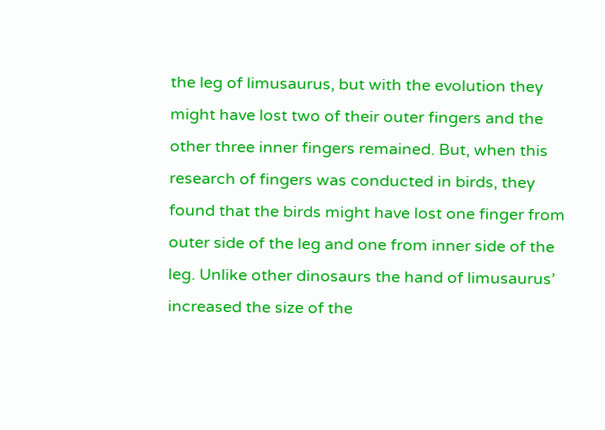the leg of limusaurus, but with the evolution they might have lost two of their outer fingers and the other three inner fingers remained. But, when this research of fingers was conducted in birds, they found that the birds might have lost one finger from outer side of the leg and one from inner side of the leg. Unlike other dinosaurs the hand of limusaurus’ increased the size of the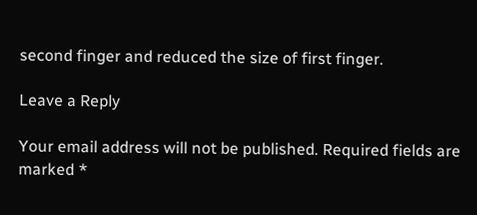second finger and reduced the size of first finger.

Leave a Reply

Your email address will not be published. Required fields are marked *